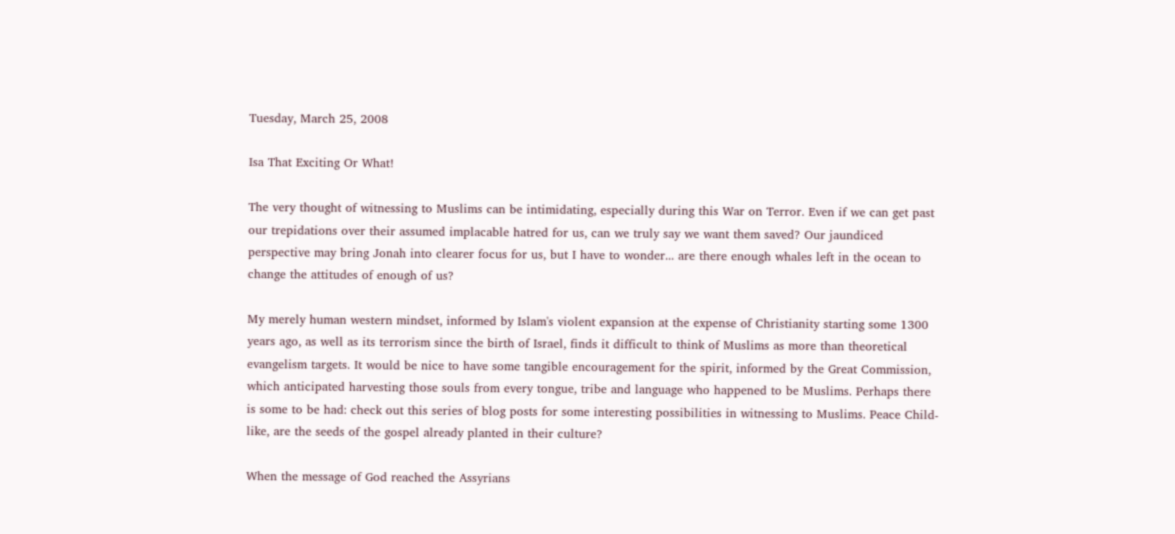Tuesday, March 25, 2008

Isa That Exciting Or What!

The very thought of witnessing to Muslims can be intimidating, especially during this War on Terror. Even if we can get past our trepidations over their assumed implacable hatred for us, can we truly say we want them saved? Our jaundiced perspective may bring Jonah into clearer focus for us, but I have to wonder... are there enough whales left in the ocean to change the attitudes of enough of us?

My merely human western mindset, informed by Islam's violent expansion at the expense of Christianity starting some 1300 years ago, as well as its terrorism since the birth of Israel, finds it difficult to think of Muslims as more than theoretical evangelism targets. It would be nice to have some tangible encouragement for the spirit, informed by the Great Commission, which anticipated harvesting those souls from every tongue, tribe and language who happened to be Muslims. Perhaps there is some to be had: check out this series of blog posts for some interesting possibilities in witnessing to Muslims. Peace Child-like, are the seeds of the gospel already planted in their culture?

When the message of God reached the Assyrians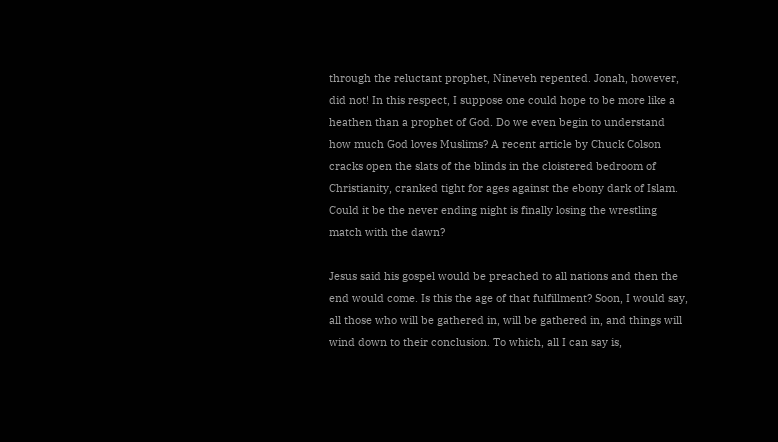through the reluctant prophet, Nineveh repented. Jonah, however, did not! In this respect, I suppose one could hope to be more like a heathen than a prophet of God. Do we even begin to understand how much God loves Muslims? A recent article by Chuck Colson cracks open the slats of the blinds in the cloistered bedroom of Christianity, cranked tight for ages against the ebony dark of Islam. Could it be the never ending night is finally losing the wrestling match with the dawn?

Jesus said his gospel would be preached to all nations and then the end would come. Is this the age of that fulfillment? Soon, I would say, all those who will be gathered in, will be gathered in, and things will wind down to their conclusion. To which, all I can say is,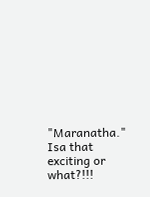"Maranatha." Isa that exciting or what?!!!